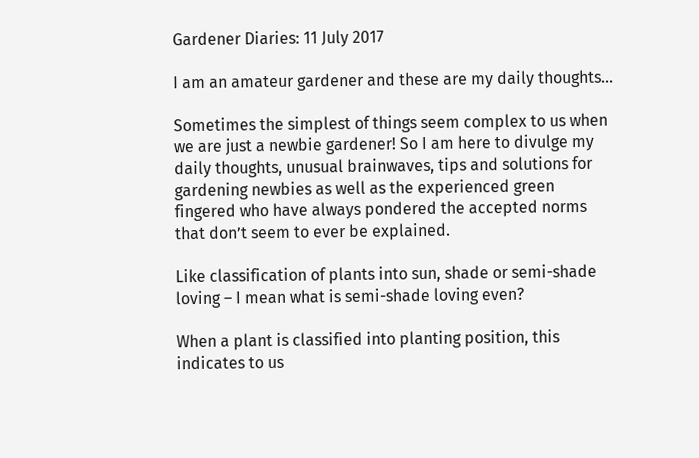Gardener Diaries: 11 July 2017

I am an amateur gardener and these are my daily thoughts…

Sometimes the simplest of things seem complex to us when we are just a newbie gardener! So I am here to divulge my daily thoughts, unusual brainwaves, tips and solutions for gardening newbies as well as the experienced green fingered who have always pondered the accepted norms that don’t seem to ever be explained.

Like classification of plants into sun, shade or semi-shade loving – I mean what is semi-shade loving even?

When a plant is classified into planting position, this indicates to us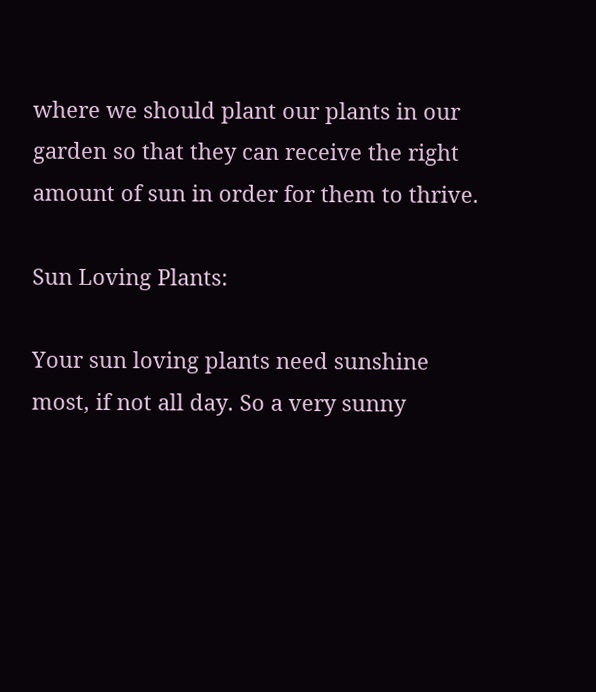where we should plant our plants in our garden so that they can receive the right amount of sun in order for them to thrive.

Sun Loving Plants:

Your sun loving plants need sunshine most, if not all day. So a very sunny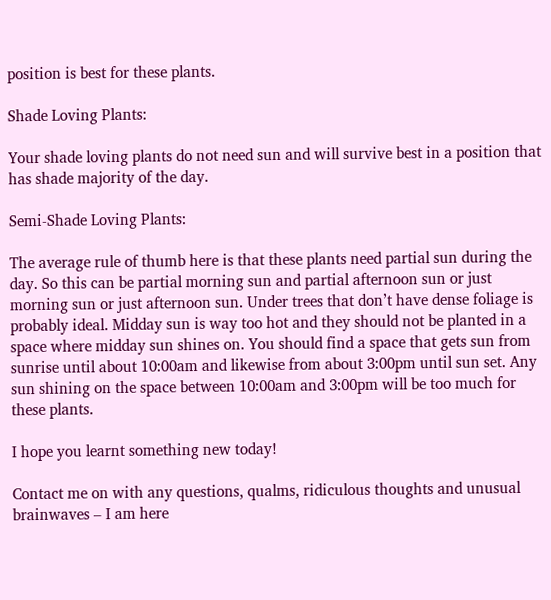position is best for these plants.

Shade Loving Plants:

Your shade loving plants do not need sun and will survive best in a position that has shade majority of the day.

Semi-Shade Loving Plants:

The average rule of thumb here is that these plants need partial sun during the day. So this can be partial morning sun and partial afternoon sun or just morning sun or just afternoon sun. Under trees that don’t have dense foliage is probably ideal. Midday sun is way too hot and they should not be planted in a space where midday sun shines on. You should find a space that gets sun from sunrise until about 10:00am and likewise from about 3:00pm until sun set. Any sun shining on the space between 10:00am and 3:00pm will be too much for these plants.

I hope you learnt something new today!

Contact me on with any questions, qualms, ridiculous thoughts and unusual brainwaves – I am here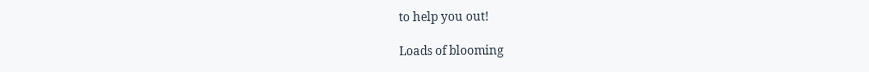to help you out!

Loads of blooming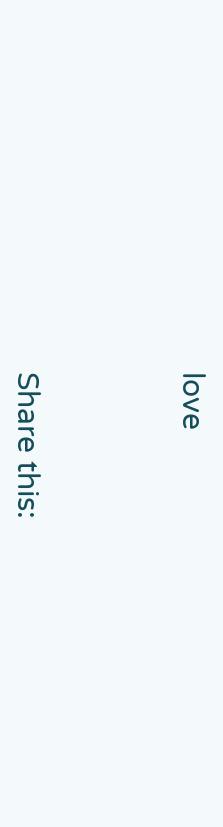love




Share this: